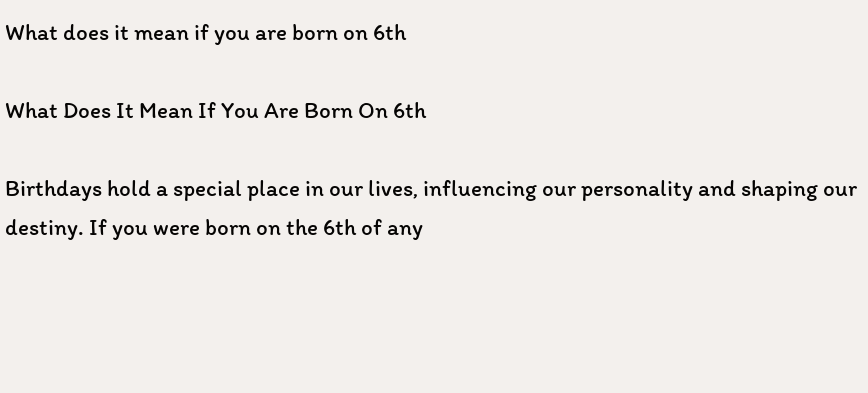What does it mean if you are born on 6th

What Does It Mean If You Are Born On 6th

Birthdays hold a special place in our lives, influencing our personality and shaping our destiny. If you were born on the 6th of any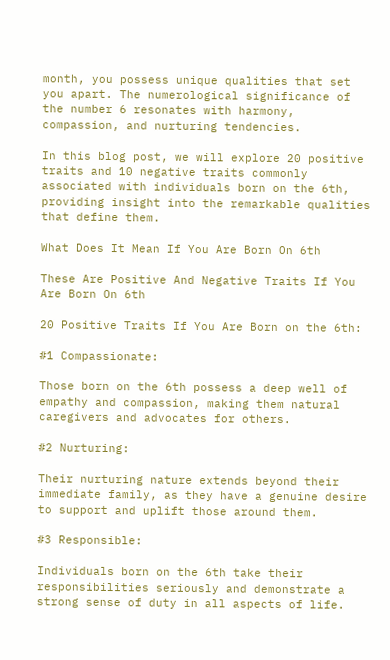month, you possess unique qualities that set you apart. The numerological significance of the number 6 resonates with harmony, compassion, and nurturing tendencies.

In this blog post, we will explore 20 positive traits and 10 negative traits commonly associated with individuals born on the 6th, providing insight into the remarkable qualities that define them.

What Does It Mean If You Are Born On 6th

These Are Positive And Negative Traits If You Are Born On 6th

20 Positive Traits If You Are Born on the 6th:

#1 Compassionate:

Those born on the 6th possess a deep well of empathy and compassion, making them natural caregivers and advocates for others.

#2 Nurturing:

Their nurturing nature extends beyond their immediate family, as they have a genuine desire to support and uplift those around them.

#3 Responsible:

Individuals born on the 6th take their responsibilities seriously and demonstrate a strong sense of duty in all aspects of life.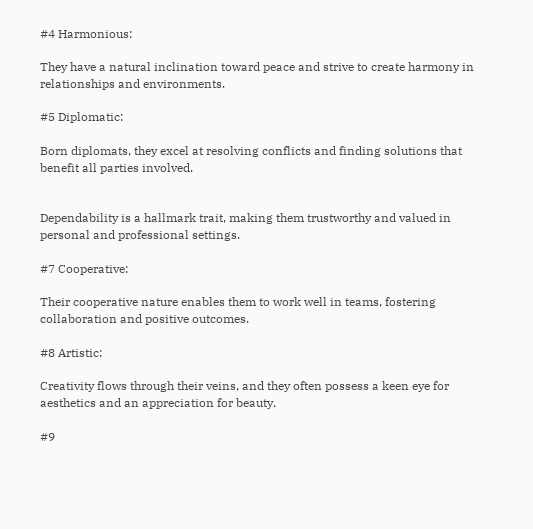#4 Harmonious:

They have a natural inclination toward peace and strive to create harmony in relationships and environments.

#5 Diplomatic:

Born diplomats, they excel at resolving conflicts and finding solutions that benefit all parties involved.


Dependability is a hallmark trait, making them trustworthy and valued in personal and professional settings.

#7 Cooperative:

Their cooperative nature enables them to work well in teams, fostering collaboration and positive outcomes.

#8 Artistic:

Creativity flows through their veins, and they often possess a keen eye for aesthetics and an appreciation for beauty.

#9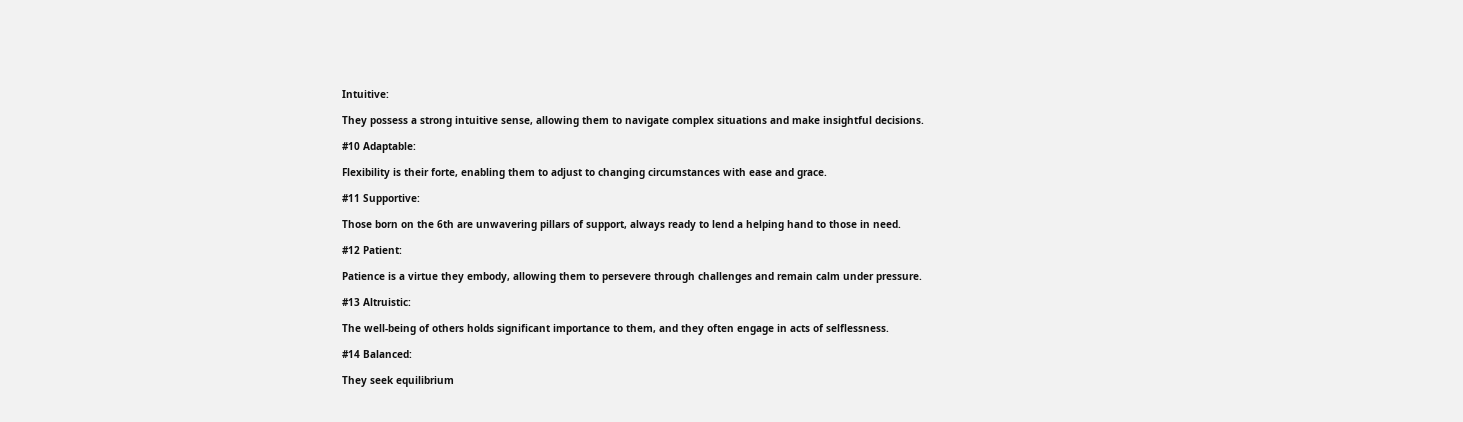Intuitive:

They possess a strong intuitive sense, allowing them to navigate complex situations and make insightful decisions.

#10 Adaptable:

Flexibility is their forte, enabling them to adjust to changing circumstances with ease and grace.

#11 Supportive:

Those born on the 6th are unwavering pillars of support, always ready to lend a helping hand to those in need.

#12 Patient:

Patience is a virtue they embody, allowing them to persevere through challenges and remain calm under pressure.

#13 Altruistic:

The well-being of others holds significant importance to them, and they often engage in acts of selflessness.

#14 Balanced:

They seek equilibrium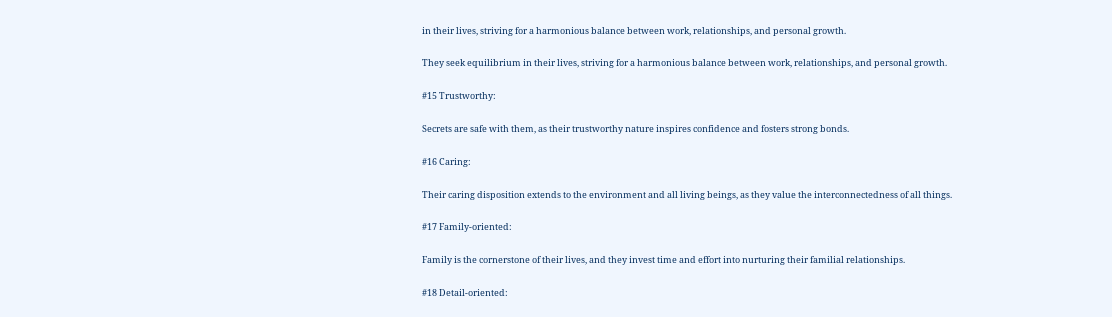in their lives, striving for a harmonious balance between work, relationships, and personal growth.

They seek equilibrium in their lives, striving for a harmonious balance between work, relationships, and personal growth.

#15 Trustworthy:

Secrets are safe with them, as their trustworthy nature inspires confidence and fosters strong bonds.

#16 Caring:

Their caring disposition extends to the environment and all living beings, as they value the interconnectedness of all things.

#17 Family-oriented:

Family is the cornerstone of their lives, and they invest time and effort into nurturing their familial relationships.

#18 Detail-oriented: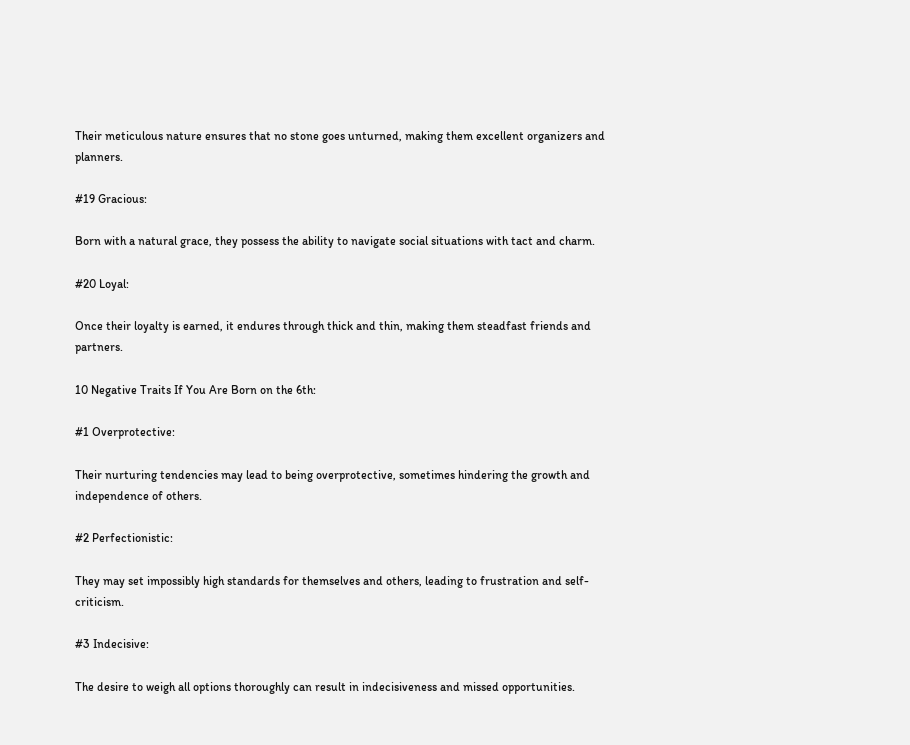Their meticulous nature ensures that no stone goes unturned, making them excellent organizers and planners.

#19 Gracious:

Born with a natural grace, they possess the ability to navigate social situations with tact and charm.

#20 Loyal:

Once their loyalty is earned, it endures through thick and thin, making them steadfast friends and partners.

10 Negative Traits If You Are Born on the 6th:

#1 Overprotective:

Their nurturing tendencies may lead to being overprotective, sometimes hindering the growth and independence of others.

#2 Perfectionistic:

They may set impossibly high standards for themselves and others, leading to frustration and self-criticism.

#3 Indecisive:

The desire to weigh all options thoroughly can result in indecisiveness and missed opportunities.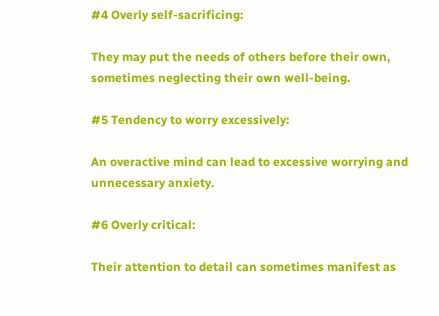#4 Overly self-sacrificing:

They may put the needs of others before their own, sometimes neglecting their own well-being.

#5 Tendency to worry excessively:

An overactive mind can lead to excessive worrying and unnecessary anxiety.

#6 Overly critical:

Their attention to detail can sometimes manifest as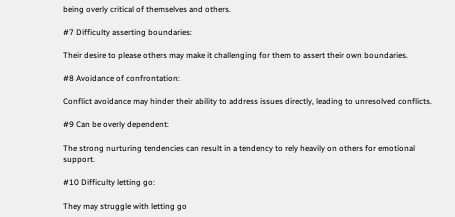being overly critical of themselves and others.

#7 Difficulty asserting boundaries:

Their desire to please others may make it challenging for them to assert their own boundaries.

#8 Avoidance of confrontation:

Conflict avoidance may hinder their ability to address issues directly, leading to unresolved conflicts.

#9 Can be overly dependent:

The strong nurturing tendencies can result in a tendency to rely heavily on others for emotional support.

#10 Difficulty letting go:

They may struggle with letting go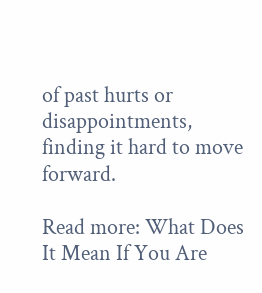of past hurts or disappointments, finding it hard to move forward.

Read more: What Does It Mean If You Are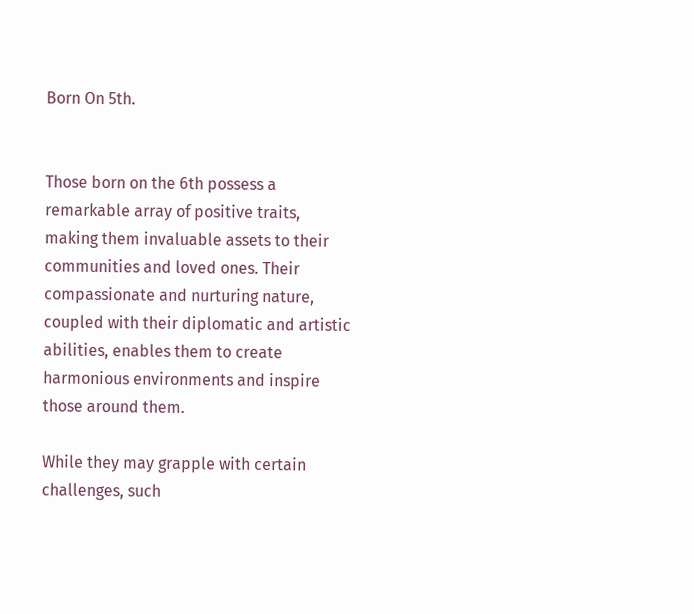Born On 5th.


Those born on the 6th possess a remarkable array of positive traits, making them invaluable assets to their communities and loved ones. Their compassionate and nurturing nature, coupled with their diplomatic and artistic abilities, enables them to create harmonious environments and inspire those around them.

While they may grapple with certain challenges, such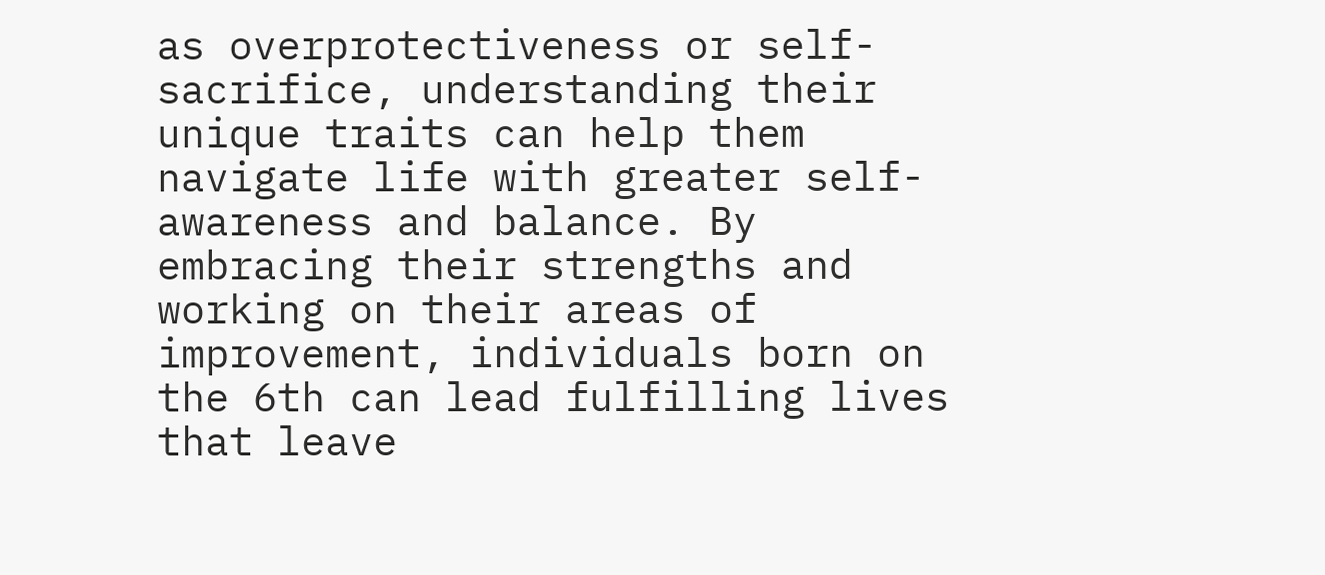as overprotectiveness or self-sacrifice, understanding their unique traits can help them navigate life with greater self-awareness and balance. By embracing their strengths and working on their areas of improvement, individuals born on the 6th can lead fulfilling lives that leave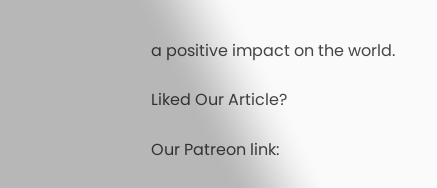a positive impact on the world.

Liked Our Article?

Our Patreon link: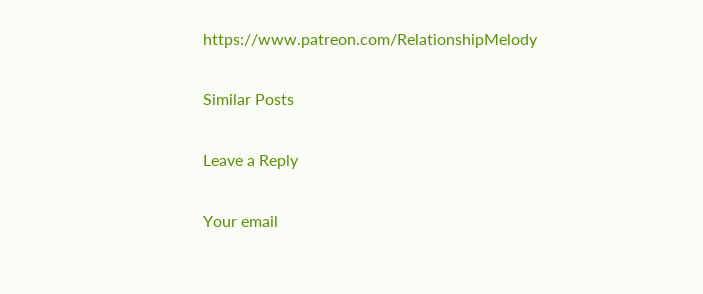https://www.patreon.com/RelationshipMelody

Similar Posts

Leave a Reply

Your email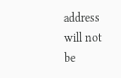address will not be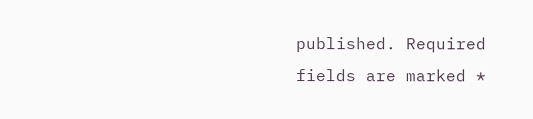published. Required fields are marked *